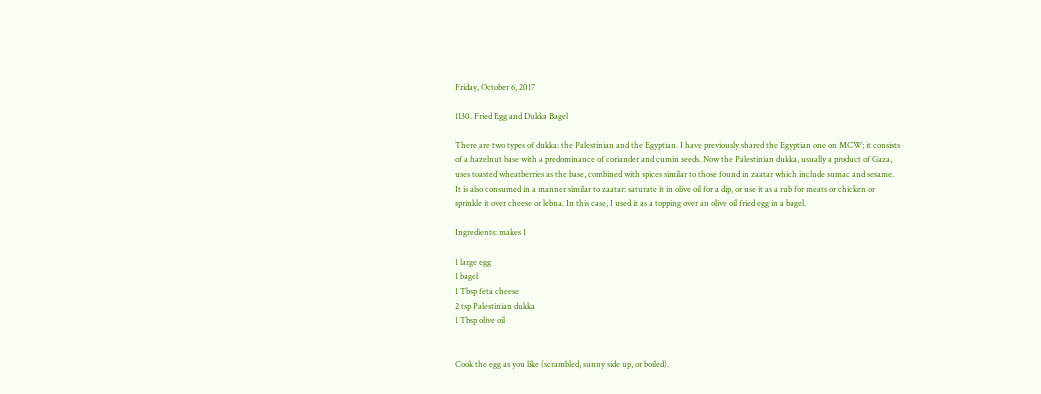Friday, October 6, 2017

1130. Fried Egg and Dukka Bagel

There are two types of dukka: the Palestinian and the Egyptian. I have previously shared the Egyptian one on MCW; it consists of a hazelnut base with a predominance of coriander and cumin seeds. Now the Palestinian dukka, usually a product of Gaza, uses toasted wheatberries as the base, combined with spices similar to those found in zaatar which include sumac and sesame.
It is also consumed in a manner similar to zaatar: saturate it in olive oil for a dip, or use it as a rub for meats or chicken or sprinkle it over cheese or lebna. In this case, I used it as a topping over an olive oil fried egg in a bagel.

Ingredients: makes 1

1 large egg
1 bagel
1 Tbsp feta cheese
2 tsp Palestinian dukka
1 Tbsp olive oil


Cook the egg as you like (scrambled, sunny side up, or boiled).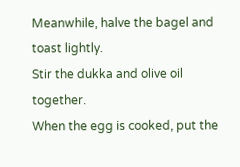Meanwhile, halve the bagel and toast lightly.
Stir the dukka and olive oil together.
When the egg is cooked, put the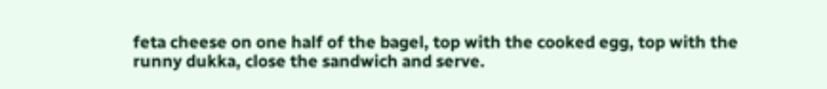feta cheese on one half of the bagel, top with the cooked egg, top with the runny dukka, close the sandwich and serve.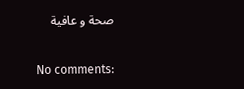صحة و عافية

No comments: